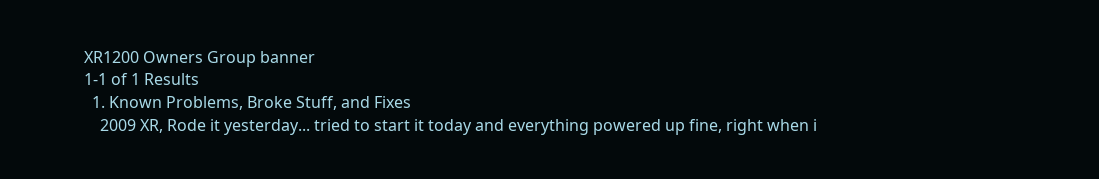XR1200 Owners Group banner
1-1 of 1 Results
  1. Known Problems, Broke Stuff, and Fixes
    2009 XR, Rode it yesterday... tried to start it today and everything powered up fine, right when i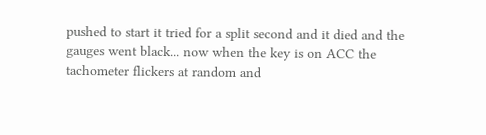pushed to start it tried for a split second and it died and the gauges went black... now when the key is on ACC the tachometer flickers at random and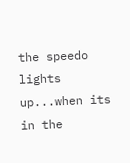the speedo lights up...when its in the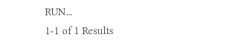RUN...
1-1 of 1 Results